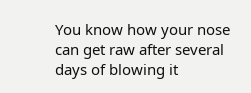You know how your nose can get raw after several days of blowing it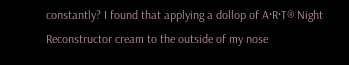constantly? I found that applying a dollop of A·R·T® Night Reconstructor cream to the outside of my nose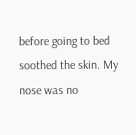before going to bed soothed the skin. My nose was no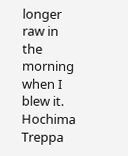longer raw in the morning when I blew it.
Hochima Treppa